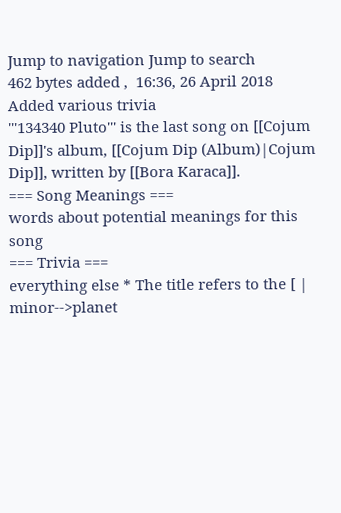Jump to navigation Jump to search
462 bytes added ,  16:36, 26 April 2018
Added various trivia
'''134340 Pluto''' is the last song on [[Cojum Dip]]'s album, [[Cojum Dip (Album)|Cojum Dip]], written by [[Bora Karaca]].
=== Song Meanings ===
words about potential meanings for this song
=== Trivia ===
everything else * The title refers to the [ | minor-->planet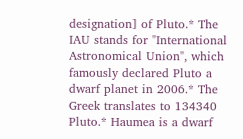designation] of Pluto.* The IAU stands for "International Astronomical Union", which famously declared Pluto a dwarf planet in 2006.* The Greek translates to 134340 Pluto.* Haumea is a dwarf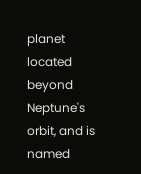planet located beyond Neptune's orbit, and is named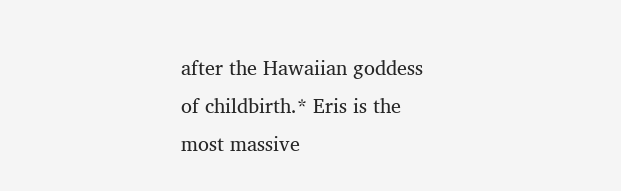after the Hawaiian goddess of childbirth.* Eris is the most massive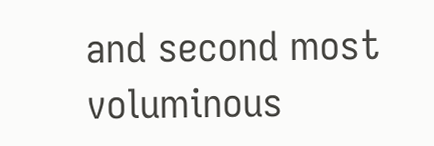and second most voluminous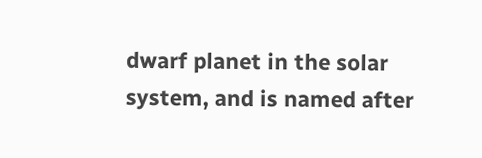dwarf planet in the solar system, and is named after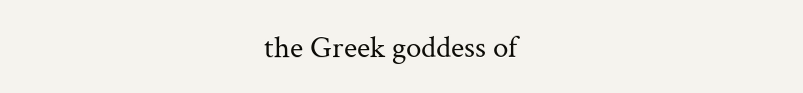the Greek goddess of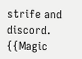strife and discord.
{{Magic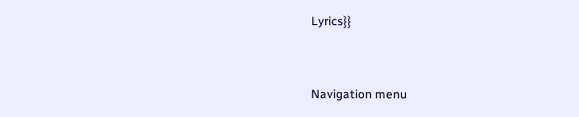Lyrics}}


Navigation menu